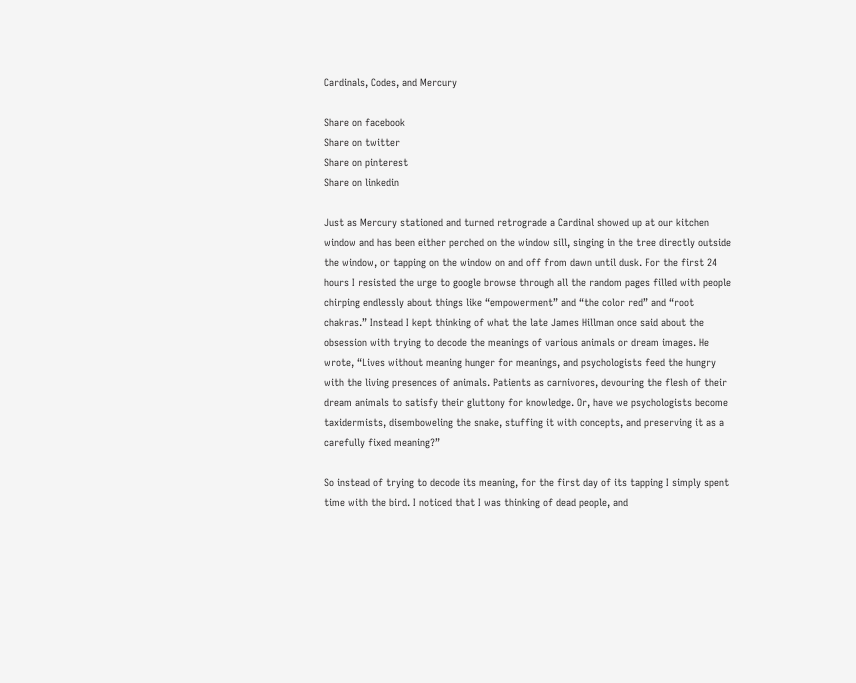Cardinals, Codes, and Mercury

Share on facebook
Share on twitter
Share on pinterest
Share on linkedin

Just as Mercury stationed and turned retrograde a Cardinal showed up at our kitchen window and has been either perched on the window sill, singing in the tree directly outside the window, or tapping on the window on and off from dawn until dusk. For the first 24 hours I resisted the urge to google browse through all the random pages filled with people chirping endlessly about things like “empowerment” and “the color red” and “root chakras.” Instead I kept thinking of what the late James Hillman once said about the obsession with trying to decode the meanings of various animals or dream images. He wrote, “Lives without meaning hunger for meanings, and psychologists feed the hungry with the living presences of animals. Patients as carnivores, devouring the flesh of their dream animals to satisfy their gluttony for knowledge. Or, have we psychologists become taxidermists, disemboweling the snake, stuffing it with concepts, and preserving it as a carefully fixed meaning?”

So instead of trying to decode its meaning, for the first day of its tapping I simply spent time with the bird. I noticed that I was thinking of dead people, and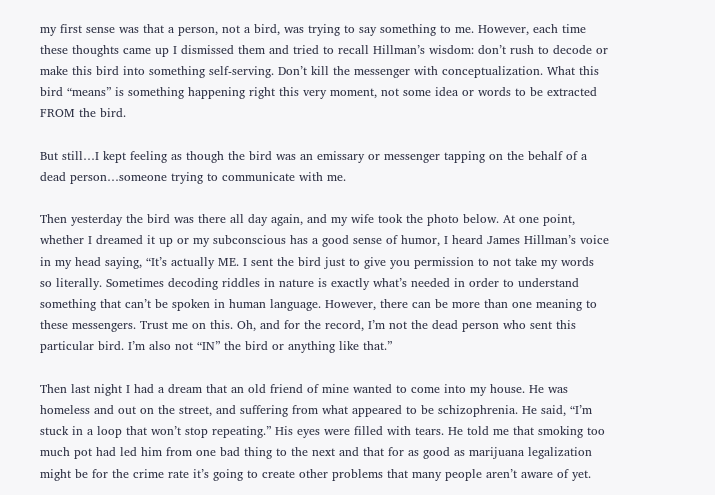my first sense was that a person, not a bird, was trying to say something to me. However, each time these thoughts came up I dismissed them and tried to recall Hillman’s wisdom: don’t rush to decode or make this bird into something self-serving. Don’t kill the messenger with conceptualization. What this bird “means” is something happening right this very moment, not some idea or words to be extracted FROM the bird.

But still…I kept feeling as though the bird was an emissary or messenger tapping on the behalf of a dead person…someone trying to communicate with me.

Then yesterday the bird was there all day again, and my wife took the photo below. At one point, whether I dreamed it up or my subconscious has a good sense of humor, I heard James Hillman’s voice in my head saying, “It’s actually ME. I sent the bird just to give you permission to not take my words so literally. Sometimes decoding riddles in nature is exactly what’s needed in order to understand something that can’t be spoken in human language. However, there can be more than one meaning to these messengers. Trust me on this. Oh, and for the record, I’m not the dead person who sent this particular bird. I’m also not “IN” the bird or anything like that.”

Then last night I had a dream that an old friend of mine wanted to come into my house. He was homeless and out on the street, and suffering from what appeared to be schizophrenia. He said, “I’m stuck in a loop that won’t stop repeating.” His eyes were filled with tears. He told me that smoking too much pot had led him from one bad thing to the next and that for as good as marijuana legalization might be for the crime rate it’s going to create other problems that many people aren’t aware of yet.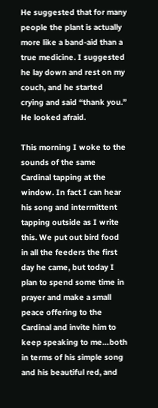He suggested that for many people the plant is actually more like a band-aid than a true medicine. I suggested he lay down and rest on my couch, and he started crying and said “thank you.” He looked afraid.

This morning I woke to the sounds of the same Cardinal tapping at the window. In fact I can hear his song and intermittent tapping outside as I write this. We put out bird food in all the feeders the first day he came, but today I plan to spend some time in prayer and make a small peace offering to the Cardinal and invite him to keep speaking to me…both in terms of his simple song and his beautiful red, and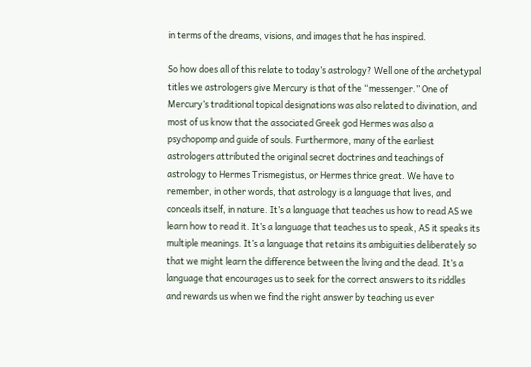in terms of the dreams, visions, and images that he has inspired.

So how does all of this relate to today’s astrology? Well one of the archetypal titles we astrologers give Mercury is that of the “messenger.” One of Mercury’s traditional topical designations was also related to divination, and most of us know that the associated Greek god Hermes was also a psychopomp and guide of souls. Furthermore, many of the earliest astrologers attributed the original secret doctrines and teachings of astrology to Hermes Trismegistus, or Hermes thrice great. We have to remember, in other words, that astrology is a language that lives, and conceals itself, in nature. It’s a language that teaches us how to read AS we learn how to read it. It’s a language that teaches us to speak, AS it speaks its multiple meanings. It’s a language that retains its ambiguities deliberately so that we might learn the difference between the living and the dead. It’s a language that encourages us to seek for the correct answers to its riddles and rewards us when we find the right answer by teaching us ever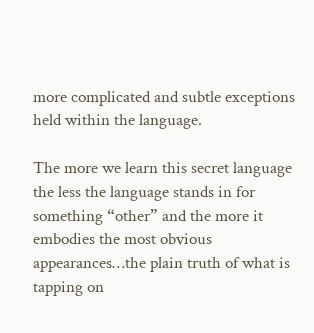more complicated and subtle exceptions held within the language.

The more we learn this secret language the less the language stands in for something “other” and the more it embodies the most obvious appearances…the plain truth of what is tapping on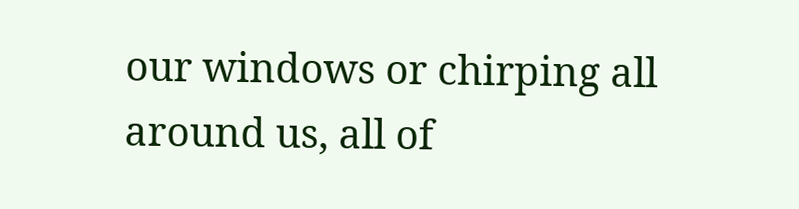our windows or chirping all around us, all of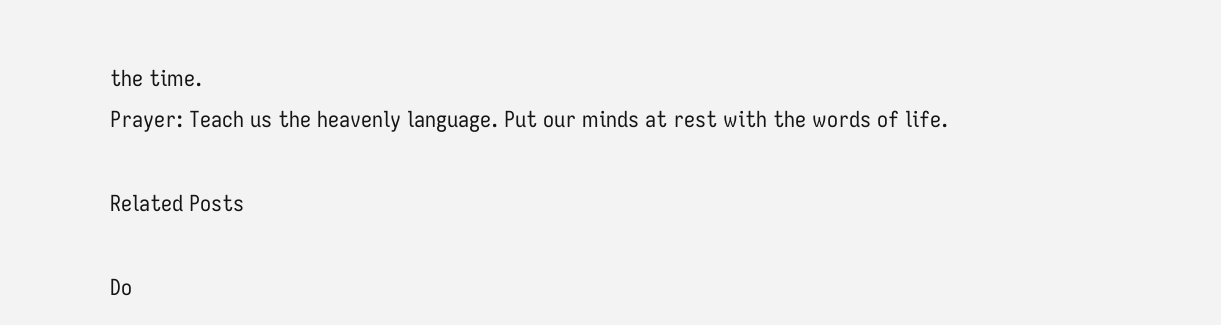the time.
Prayer: Teach us the heavenly language. Put our minds at rest with the words of life.

Related Posts

Do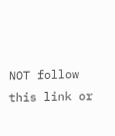NOT follow this link or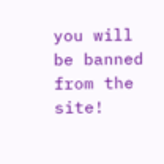you will be banned from the site!